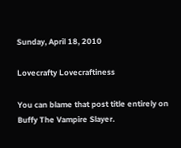Sunday, April 18, 2010

Lovecrafty Lovecraftiness

You can blame that post title entirely on Buffy The Vampire Slayer.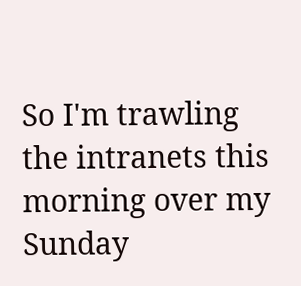So I'm trawling the intranets this morning over my Sunday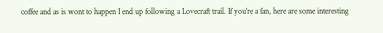coffee and as is wont to happen I end up following a Lovecraft trail. If you're a fan, here are some interesting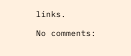links.

No comments: